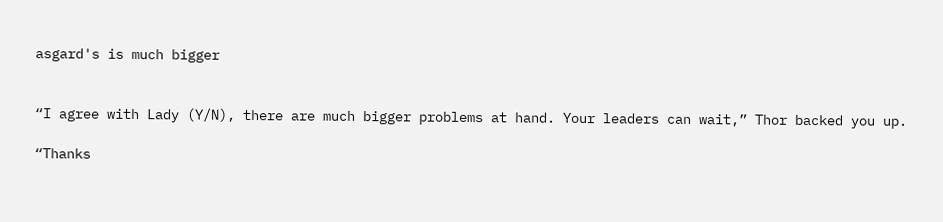asgard's is much bigger


“I agree with Lady (Y/N), there are much bigger problems at hand. Your leaders can wait,” Thor backed you up.

“Thanks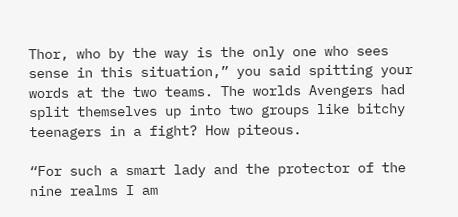Thor, who by the way is the only one who sees sense in this situation,” you said spitting your words at the two teams. The worlds Avengers had split themselves up into two groups like bitchy teenagers in a fight? How piteous.

“For such a smart lady and the protector of the nine realms I am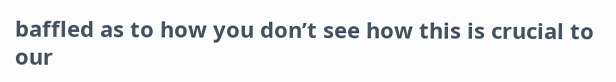baffled as to how you don’t see how this is crucial to our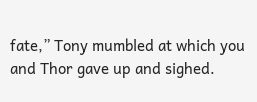fate,” Tony mumbled at which you and Thor gave up and sighed.